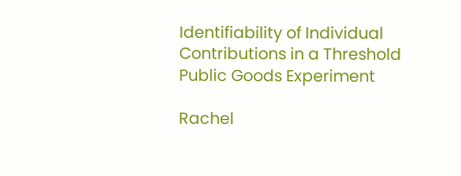Identifiability of Individual Contributions in a Threshold Public Goods Experiment

Rachel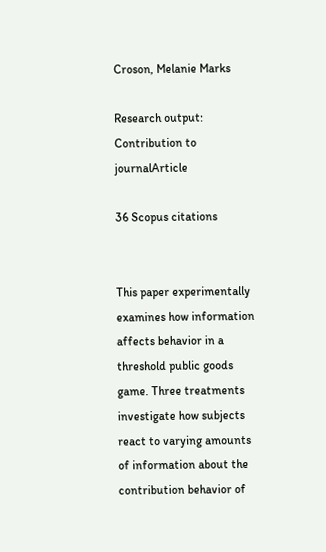Croson, Melanie Marks

Research output: Contribution to journalArticle

36 Scopus citations


This paper experimentally examines how information affects behavior in a threshold public goods game. Three treatments investigate how subjects react to varying amounts of information about the contribution behavior of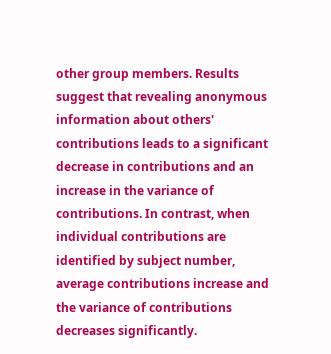other group members. Results suggest that revealing anonymous information about others' contributions leads to a significant decrease in contributions and an increase in the variance of contributions. In contrast, when individual contributions are identified by subject number, average contributions increase and the variance of contributions decreases significantly.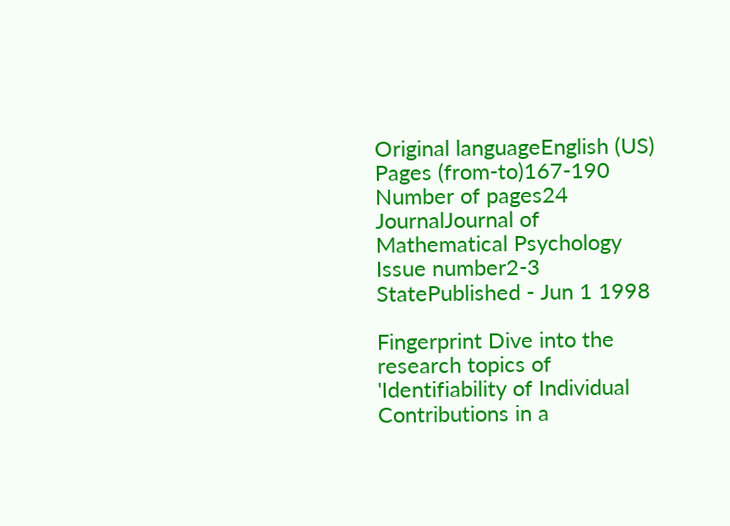Original languageEnglish (US)
Pages (from-to)167-190
Number of pages24
JournalJournal of Mathematical Psychology
Issue number2-3
StatePublished - Jun 1 1998

Fingerprint Dive into the research topics of 'Identifiability of Individual Contributions in a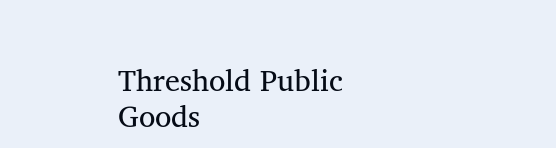Threshold Public Goods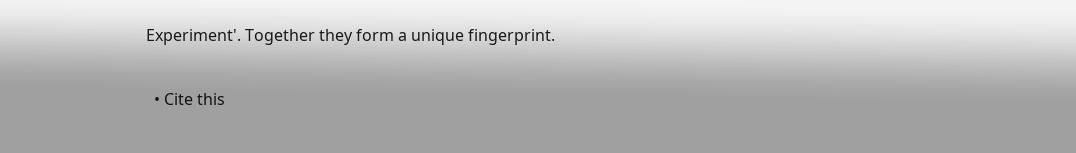Experiment'. Together they form a unique fingerprint.

  • Cite this